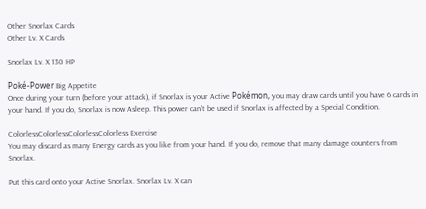Other Snorlax Cards
Other Lv. X Cards

Snorlax Lv. X 130 HP

Poké-Power Big Appetite
Once during your turn (before your attack), if Snorlax is your Active Pokémon, you may draw cards until you have 6 cards in your hand. If you do, Snorlax is now Asleep. This power can't be used if Snorlax is affected by a Special Condition.

ColorlessColorlessColorlessColorless Exercise
You may discard as many Energy cards as you like from your hand. If you do, remove that many damage counters from Snorlax.

Put this card onto your Active Snorlax. Snorlax Lv. X can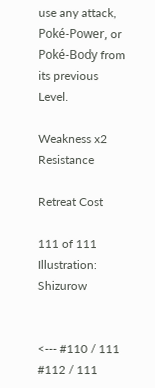use any attack, Poké-Power, or Poké-Body from its previous Level.

Weakness x2 Resistance

Retreat Cost

111 of 111
Illustration: Shizurow


<--- #110 / 111
#112 / 111